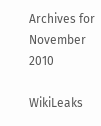Archives for November 2010

WikiLeaks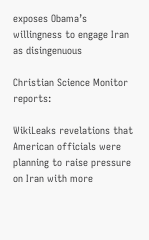exposes Obama’s willingness to engage Iran as disingenuous

Christian Science Monitor reports:

WikiLeaks revelations that American officials were planning to raise pressure on Iran with more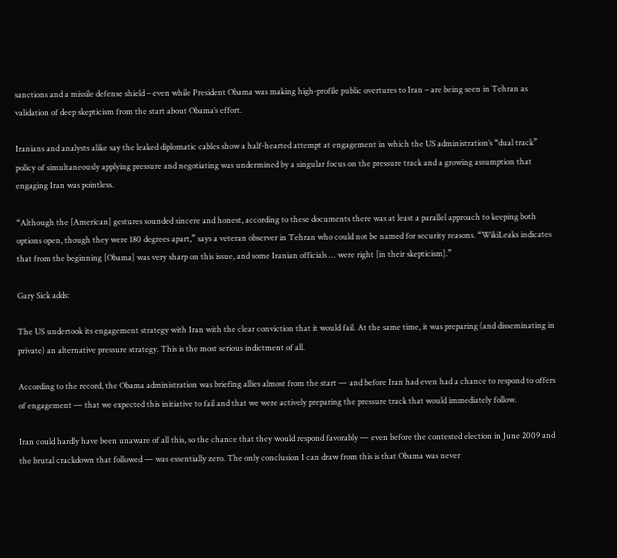sanctions and a missile defense shield – even while President Obama was making high-profile public overtures to Iran – are being seen in Tehran as validation of deep skepticism from the start about Obama’s effort.

Iranians and analysts alike say the leaked diplomatic cables show a half-hearted attempt at engagement in which the US administration’s “dual track” policy of simultaneously applying pressure and negotiating was undermined by a singular focus on the pressure track and a growing assumption that engaging Iran was pointless.

“Although the [American] gestures sounded sincere and honest, according to these documents there was at least a parallel approach to keeping both options open, though they were 180 degrees apart,” says a veteran observer in Tehran who could not be named for security reasons. “WikiLeaks indicates that from the beginning [Obama] was very sharp on this issue, and some Iranian officials … were right [in their skepticism].”

Gary Sick adds:

The US undertook its engagement strategy with Iran with the clear conviction that it would fail. At the same time, it was preparing (and disseminating in private) an alternative pressure strategy. This is the most serious indictment of all.

According to the record, the Obama administration was briefing allies almost from the start — and before Iran had even had a chance to respond to offers of engagement — that we expected this initiative to fail and that we were actively preparing the pressure track that would immediately follow.

Iran could hardly have been unaware of all this, so the chance that they would respond favorably — even before the contested election in June 2009 and the brutal crackdown that followed — was essentially zero. The only conclusion I can draw from this is that Obama was never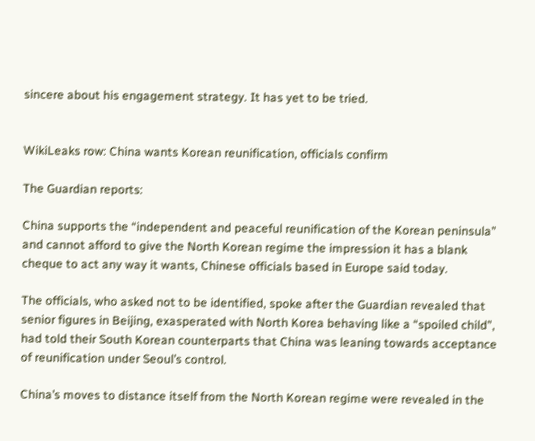sincere about his engagement strategy. It has yet to be tried.


WikiLeaks row: China wants Korean reunification, officials confirm

The Guardian reports:

China supports the “independent and peaceful reunification of the Korean peninsula” and cannot afford to give the North Korean regime the impression it has a blank cheque to act any way it wants, Chinese officials based in Europe said today.

The officials, who asked not to be identified, spoke after the Guardian revealed that senior figures in Beijing, exasperated with North Korea behaving like a “spoiled child”, had told their South Korean counterparts that China was leaning towards acceptance of reunification under Seoul’s control.

China’s moves to distance itself from the North Korean regime were revealed in the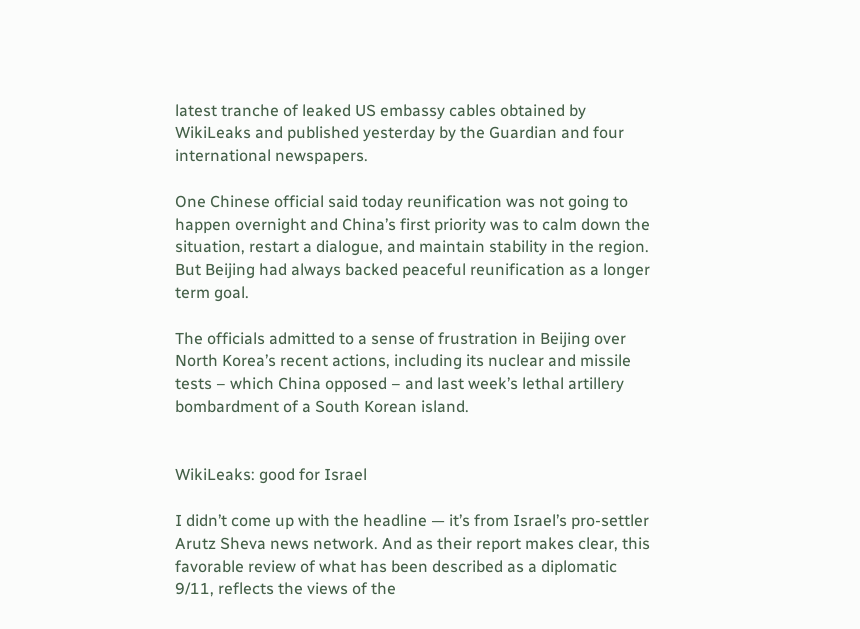latest tranche of leaked US embassy cables obtained by WikiLeaks and published yesterday by the Guardian and four international newspapers.

One Chinese official said today reunification was not going to happen overnight and China’s first priority was to calm down the situation, restart a dialogue, and maintain stability in the region. But Beijing had always backed peaceful reunification as a longer term goal.

The officials admitted to a sense of frustration in Beijing over North Korea’s recent actions, including its nuclear and missile tests – which China opposed – and last week’s lethal artillery bombardment of a South Korean island.


WikiLeaks: good for Israel

I didn’t come up with the headline — it’s from Israel’s pro-settler Arutz Sheva news network. And as their report makes clear, this favorable review of what has been described as a diplomatic 9/11, reflects the views of the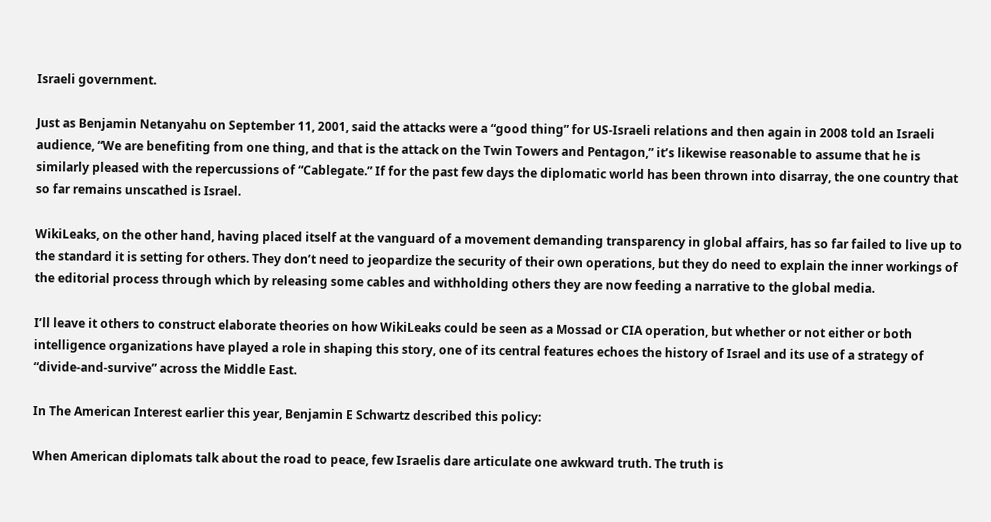Israeli government.

Just as Benjamin Netanyahu on September 11, 2001, said the attacks were a “good thing” for US-Israeli relations and then again in 2008 told an Israeli audience, “We are benefiting from one thing, and that is the attack on the Twin Towers and Pentagon,” it’s likewise reasonable to assume that he is similarly pleased with the repercussions of “Cablegate.” If for the past few days the diplomatic world has been thrown into disarray, the one country that so far remains unscathed is Israel.

WikiLeaks, on the other hand, having placed itself at the vanguard of a movement demanding transparency in global affairs, has so far failed to live up to the standard it is setting for others. They don’t need to jeopardize the security of their own operations, but they do need to explain the inner workings of the editorial process through which by releasing some cables and withholding others they are now feeding a narrative to the global media.

I’ll leave it others to construct elaborate theories on how WikiLeaks could be seen as a Mossad or CIA operation, but whether or not either or both intelligence organizations have played a role in shaping this story, one of its central features echoes the history of Israel and its use of a strategy of “divide-and-survive” across the Middle East.

In The American Interest earlier this year, Benjamin E Schwartz described this policy:

When American diplomats talk about the road to peace, few Israelis dare articulate one awkward truth. The truth is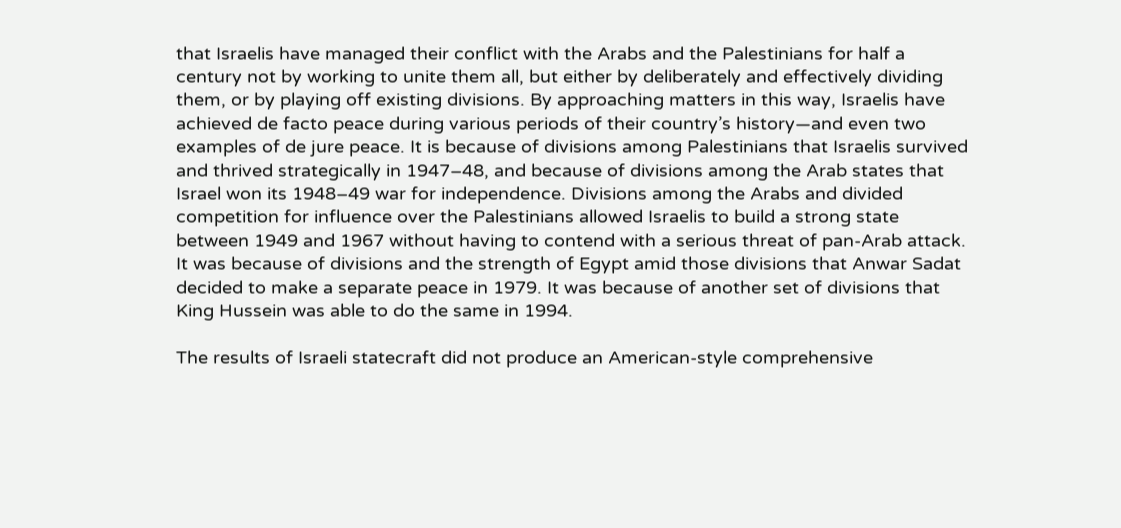that Israelis have managed their conflict with the Arabs and the Palestinians for half a century not by working to unite them all, but either by deliberately and effectively dividing them, or by playing off existing divisions. By approaching matters in this way, Israelis have achieved de facto peace during various periods of their country’s history—and even two examples of de jure peace. It is because of divisions among Palestinians that Israelis survived and thrived strategically in 1947–48, and because of divisions among the Arab states that Israel won its 1948–49 war for independence. Divisions among the Arabs and divided competition for influence over the Palestinians allowed Israelis to build a strong state between 1949 and 1967 without having to contend with a serious threat of pan-Arab attack. It was because of divisions and the strength of Egypt amid those divisions that Anwar Sadat decided to make a separate peace in 1979. It was because of another set of divisions that King Hussein was able to do the same in 1994.

The results of Israeli statecraft did not produce an American-style comprehensive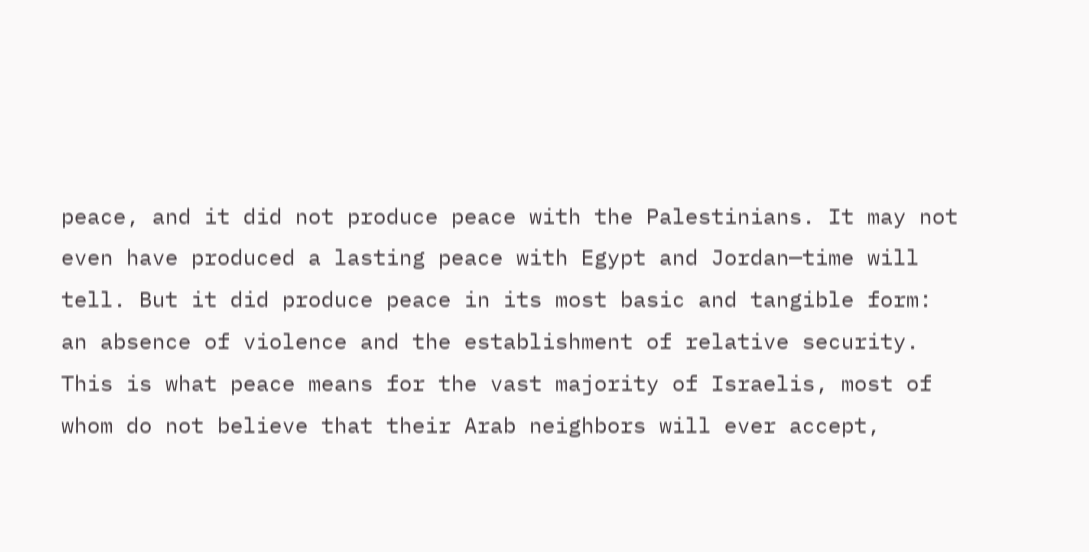peace, and it did not produce peace with the Palestinians. It may not even have produced a lasting peace with Egypt and Jordan—time will tell. But it did produce peace in its most basic and tangible form: an absence of violence and the establishment of relative security. This is what peace means for the vast majority of Israelis, most of whom do not believe that their Arab neighbors will ever accept,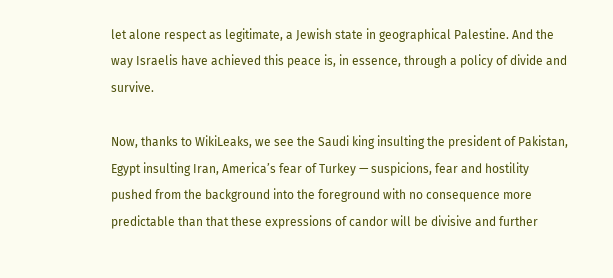let alone respect as legitimate, a Jewish state in geographical Palestine. And the way Israelis have achieved this peace is, in essence, through a policy of divide and survive.

Now, thanks to WikiLeaks, we see the Saudi king insulting the president of Pakistan, Egypt insulting Iran, America’s fear of Turkey — suspicions, fear and hostility pushed from the background into the foreground with no consequence more predictable than that these expressions of candor will be divisive and further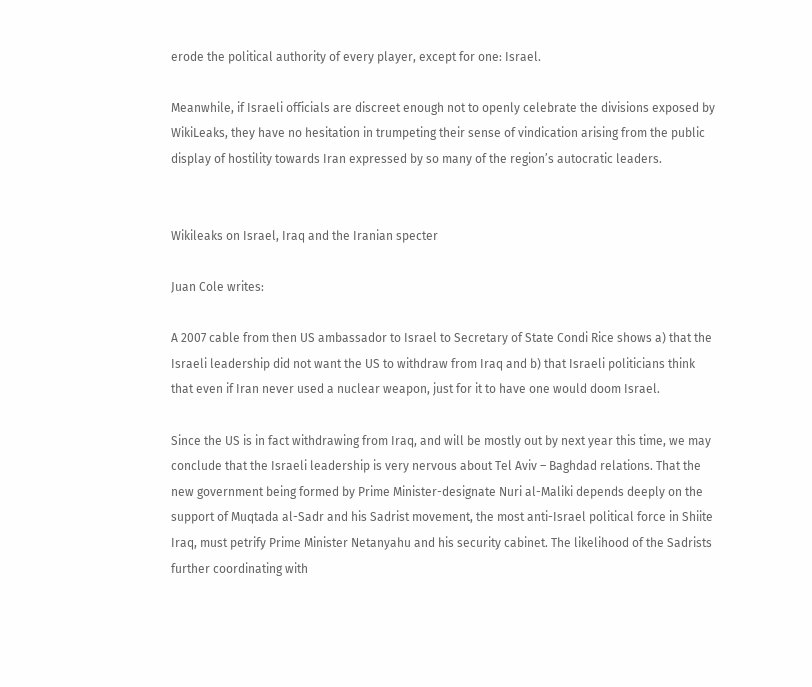erode the political authority of every player, except for one: Israel.

Meanwhile, if Israeli officials are discreet enough not to openly celebrate the divisions exposed by WikiLeaks, they have no hesitation in trumpeting their sense of vindication arising from the public display of hostility towards Iran expressed by so many of the region’s autocratic leaders.


Wikileaks on Israel, Iraq and the Iranian specter

Juan Cole writes:

A 2007 cable from then US ambassador to Israel to Secretary of State Condi Rice shows a) that the Israeli leadership did not want the US to withdraw from Iraq and b) that Israeli politicians think that even if Iran never used a nuclear weapon, just for it to have one would doom Israel.

Since the US is in fact withdrawing from Iraq, and will be mostly out by next year this time, we may conclude that the Israeli leadership is very nervous about Tel Aviv – Baghdad relations. That the new government being formed by Prime Minister-designate Nuri al-Maliki depends deeply on the support of Muqtada al-Sadr and his Sadrist movement, the most anti-Israel political force in Shiite Iraq, must petrify Prime Minister Netanyahu and his security cabinet. The likelihood of the Sadrists further coordinating with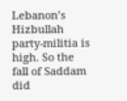Lebanon’s Hizbullah party-militia is high. So the fall of Saddam did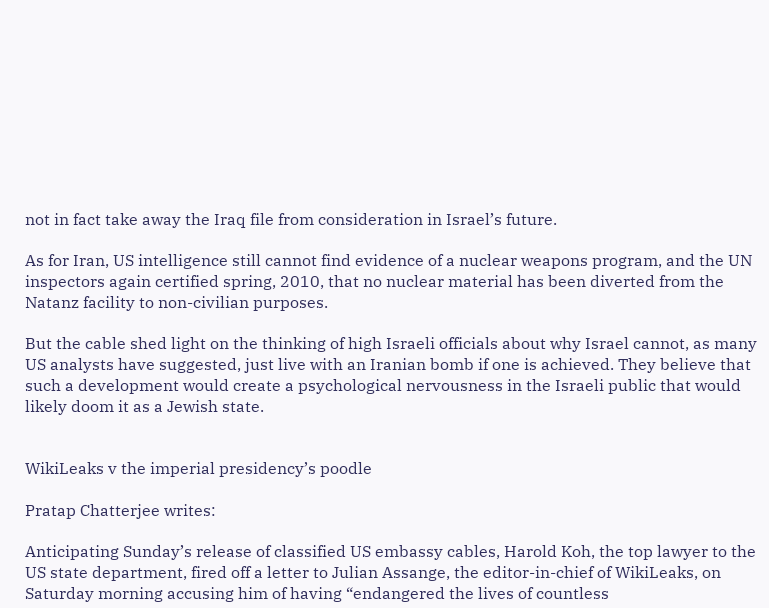not in fact take away the Iraq file from consideration in Israel’s future.

As for Iran, US intelligence still cannot find evidence of a nuclear weapons program, and the UN inspectors again certified spring, 2010, that no nuclear material has been diverted from the Natanz facility to non-civilian purposes.

But the cable shed light on the thinking of high Israeli officials about why Israel cannot, as many US analysts have suggested, just live with an Iranian bomb if one is achieved. They believe that such a development would create a psychological nervousness in the Israeli public that would likely doom it as a Jewish state.


WikiLeaks v the imperial presidency’s poodle

Pratap Chatterjee writes:

Anticipating Sunday’s release of classified US embassy cables, Harold Koh, the top lawyer to the US state department, fired off a letter to Julian Assange, the editor-in-chief of WikiLeaks, on Saturday morning accusing him of having “endangered the lives of countless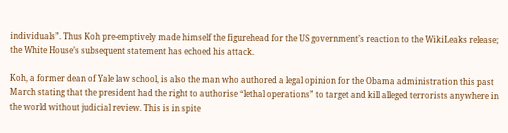individuals”. Thus Koh pre-emptively made himself the figurehead for the US government’s reaction to the WikiLeaks release; the White House’s subsequent statement has echoed his attack.

Koh, a former dean of Yale law school, is also the man who authored a legal opinion for the Obama administration this past March stating that the president had the right to authorise “lethal operations” to target and kill alleged terrorists anywhere in the world without judicial review. This is in spite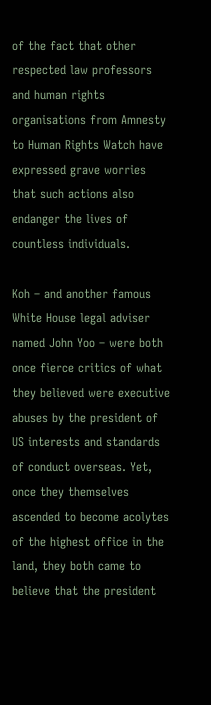of the fact that other respected law professors and human rights organisations from Amnesty to Human Rights Watch have expressed grave worries that such actions also endanger the lives of countless individuals.

Koh – and another famous White House legal adviser named John Yoo – were both once fierce critics of what they believed were executive abuses by the president of US interests and standards of conduct overseas. Yet, once they themselves ascended to become acolytes of the highest office in the land, they both came to believe that the president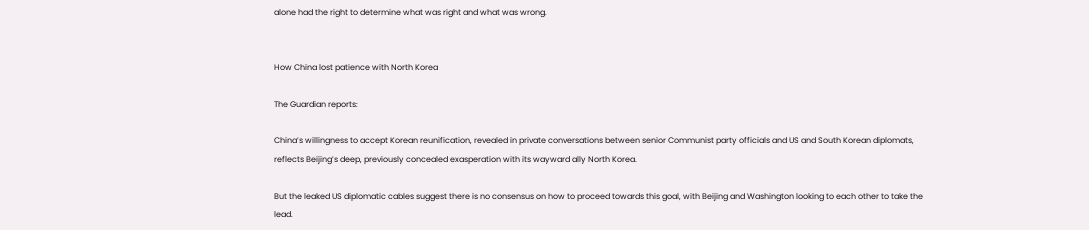alone had the right to determine what was right and what was wrong.


How China lost patience with North Korea

The Guardian reports:

China’s willingness to accept Korean reunification, revealed in private conversations between senior Communist party officials and US and South Korean diplomats, reflects Beijing’s deep, previously concealed exasperation with its wayward ally North Korea.

But the leaked US diplomatic cables suggest there is no consensus on how to proceed towards this goal, with Beijing and Washington looking to each other to take the lead.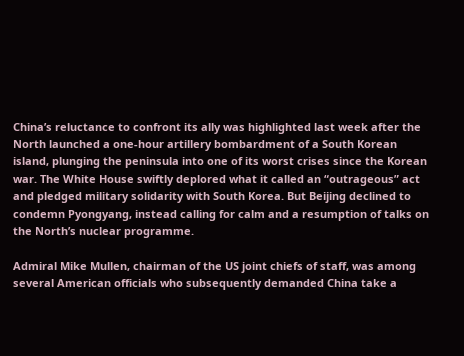China’s reluctance to confront its ally was highlighted last week after the North launched a one-hour artillery bombardment of a South Korean island, plunging the peninsula into one of its worst crises since the Korean war. The White House swiftly deplored what it called an “outrageous” act and pledged military solidarity with South Korea. But Beijing declined to condemn Pyongyang, instead calling for calm and a resumption of talks on the North’s nuclear programme.

Admiral Mike Mullen, chairman of the US joint chiefs of staff, was among several American officials who subsequently demanded China take a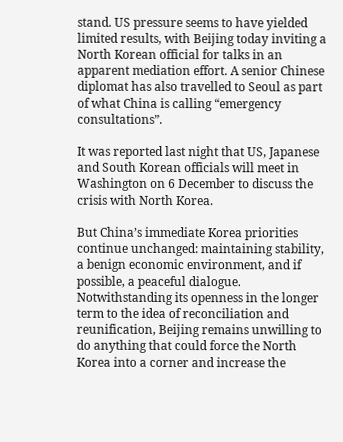stand. US pressure seems to have yielded limited results, with Beijing today inviting a North Korean official for talks in an apparent mediation effort. A senior Chinese diplomat has also travelled to Seoul as part of what China is calling “emergency consultations”.

It was reported last night that US, Japanese and South Korean officials will meet in Washington on 6 December to discuss the crisis with North Korea.

But China’s immediate Korea priorities continue unchanged: maintaining stability, a benign economic environment, and if possible, a peaceful dialogue. Notwithstanding its openness in the longer term to the idea of reconciliation and reunification, Beijing remains unwilling to do anything that could force the North Korea into a corner and increase the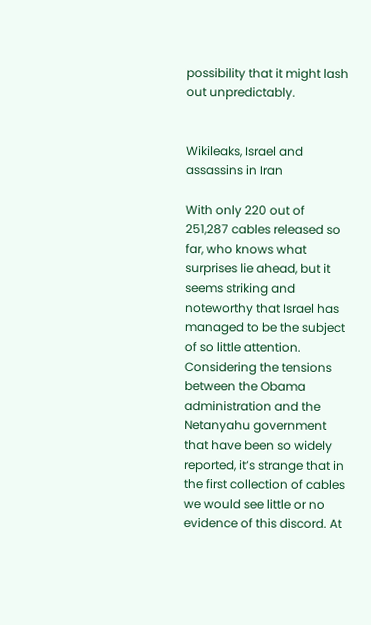possibility that it might lash out unpredictably.


Wikileaks, Israel and assassins in Iran

With only 220 out of 251,287 cables released so far, who knows what surprises lie ahead, but it seems striking and noteworthy that Israel has managed to be the subject of so little attention. Considering the tensions between the Obama administration and the Netanyahu government that have been so widely reported, it’s strange that in the first collection of cables we would see little or no evidence of this discord. At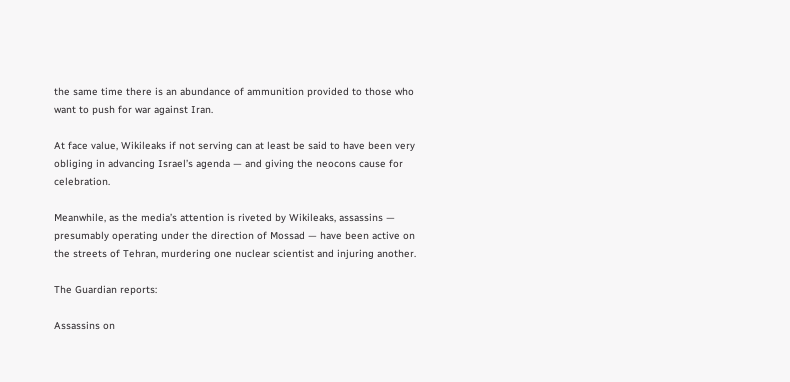the same time there is an abundance of ammunition provided to those who want to push for war against Iran.

At face value, Wikileaks if not serving can at least be said to have been very obliging in advancing Israel’s agenda — and giving the neocons cause for celebration.

Meanwhile, as the media’s attention is riveted by Wikileaks, assassins — presumably operating under the direction of Mossad — have been active on the streets of Tehran, murdering one nuclear scientist and injuring another.

The Guardian reports:

Assassins on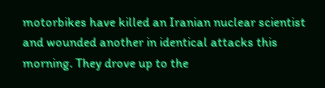motorbikes have killed an Iranian nuclear scientist and wounded another in identical attacks this morning. They drove up to the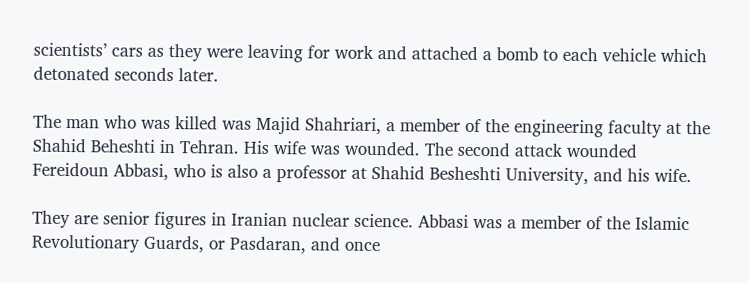scientists’ cars as they were leaving for work and attached a bomb to each vehicle which detonated seconds later.

The man who was killed was Majid Shahriari, a member of the engineering faculty at the Shahid Beheshti in Tehran. His wife was wounded. The second attack wounded Fereidoun Abbasi, who is also a professor at Shahid Besheshti University, and his wife.

They are senior figures in Iranian nuclear science. Abbasi was a member of the Islamic Revolutionary Guards, or Pasdaran, and once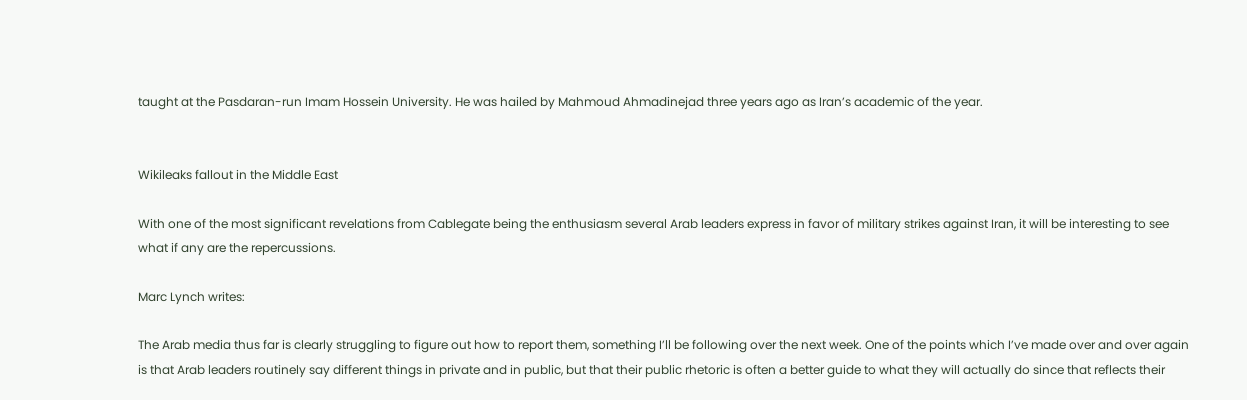taught at the Pasdaran-run Imam Hossein University. He was hailed by Mahmoud Ahmadinejad three years ago as Iran’s academic of the year.


Wikileaks fallout in the Middle East

With one of the most significant revelations from Cablegate being the enthusiasm several Arab leaders express in favor of military strikes against Iran, it will be interesting to see what if any are the repercussions.

Marc Lynch writes:

The Arab media thus far is clearly struggling to figure out how to report them, something I’ll be following over the next week. One of the points which I’ve made over and over again is that Arab leaders routinely say different things in private and in public, but that their public rhetoric is often a better guide to what they will actually do since that reflects their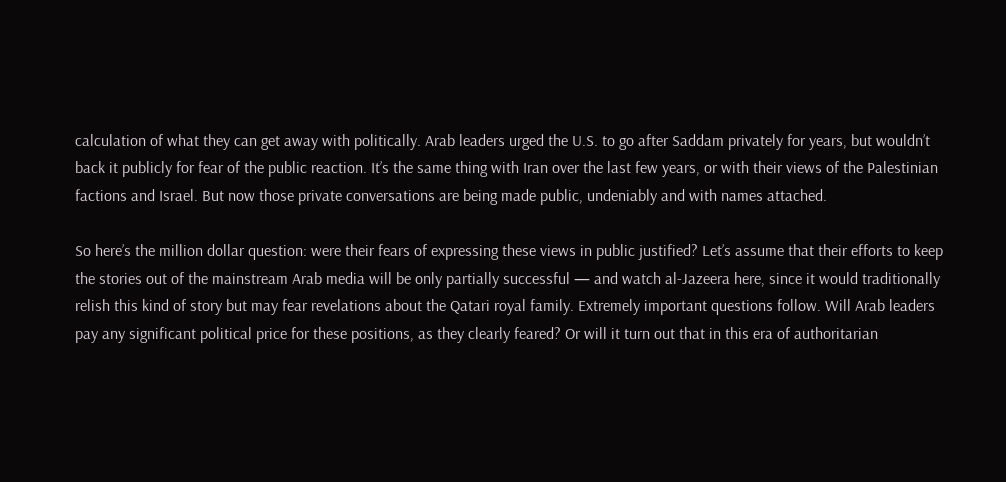calculation of what they can get away with politically. Arab leaders urged the U.S. to go after Saddam privately for years, but wouldn’t back it publicly for fear of the public reaction. It’s the same thing with Iran over the last few years, or with their views of the Palestinian factions and Israel. But now those private conversations are being made public, undeniably and with names attached.

So here’s the million dollar question: were their fears of expressing these views in public justified? Let’s assume that their efforts to keep the stories out of the mainstream Arab media will be only partially successful — and watch al-Jazeera here, since it would traditionally relish this kind of story but may fear revelations about the Qatari royal family. Extremely important questions follow. Will Arab leaders pay any significant political price for these positions, as they clearly feared? Or will it turn out that in this era of authoritarian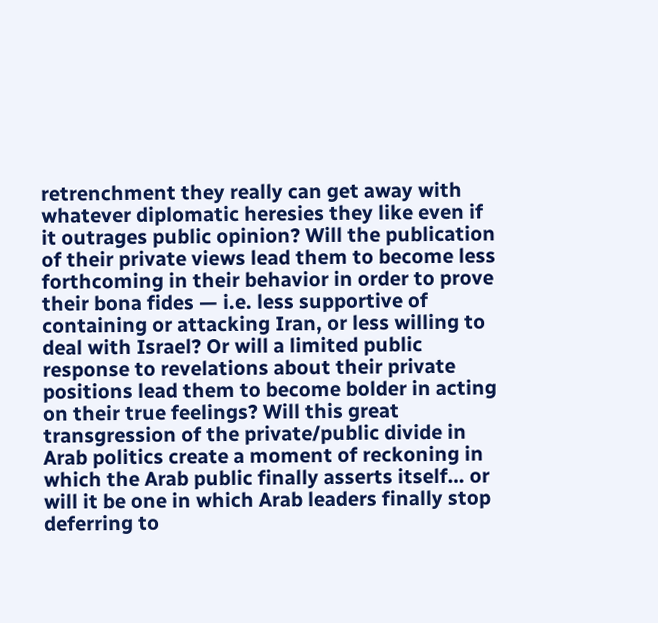retrenchment they really can get away with whatever diplomatic heresies they like even if it outrages public opinion? Will the publication of their private views lead them to become less forthcoming in their behavior in order to prove their bona fides — i.e. less supportive of containing or attacking Iran, or less willing to deal with Israel? Or will a limited public response to revelations about their private positions lead them to become bolder in acting on their true feelings? Will this great transgression of the private/public divide in Arab politics create a moment of reckoning in which the Arab public finally asserts itself… or will it be one in which Arab leaders finally stop deferring to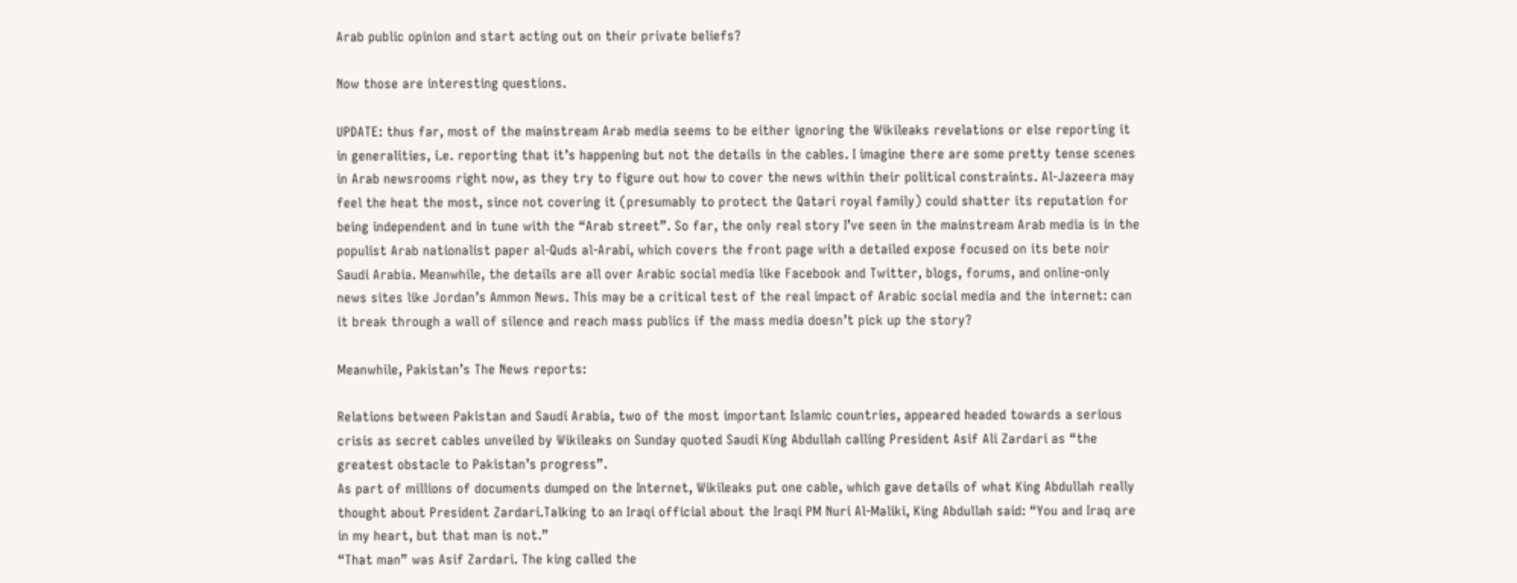Arab public opinion and start acting out on their private beliefs?

Now those are interesting questions.

UPDATE: thus far, most of the mainstream Arab media seems to be either ignoring the Wikileaks revelations or else reporting it in generalities, i.e. reporting that it’s happening but not the details in the cables. I imagine there are some pretty tense scenes in Arab newsrooms right now, as they try to figure out how to cover the news within their political constraints. Al-Jazeera may feel the heat the most, since not covering it (presumably to protect the Qatari royal family) could shatter its reputation for being independent and in tune with the “Arab street”. So far, the only real story I’ve seen in the mainstream Arab media is in the populist Arab nationalist paper al-Quds al-Arabi, which covers the front page with a detailed expose focused on its bete noir Saudi Arabia. Meanwhile, the details are all over Arabic social media like Facebook and Twitter, blogs, forums, and online-only news sites like Jordan’s Ammon News. This may be a critical test of the real impact of Arabic social media and the internet: can it break through a wall of silence and reach mass publics if the mass media doesn’t pick up the story?

Meanwhile, Pakistan’s The News reports:

Relations between Pakistan and Saudi Arabia, two of the most important Islamic countries, appeared headed towards a serious crisis as secret cables unveiled by Wikileaks on Sunday quoted Saudi King Abdullah calling President Asif Ali Zardari as “the greatest obstacle to Pakistan’s progress”.
As part of millions of documents dumped on the Internet, Wikileaks put one cable, which gave details of what King Abdullah really thought about President Zardari.Talking to an Iraqi official about the Iraqi PM Nuri Al-Maliki, King Abdullah said: “You and Iraq are in my heart, but that man is not.”
“That man” was Asif Zardari. The king called the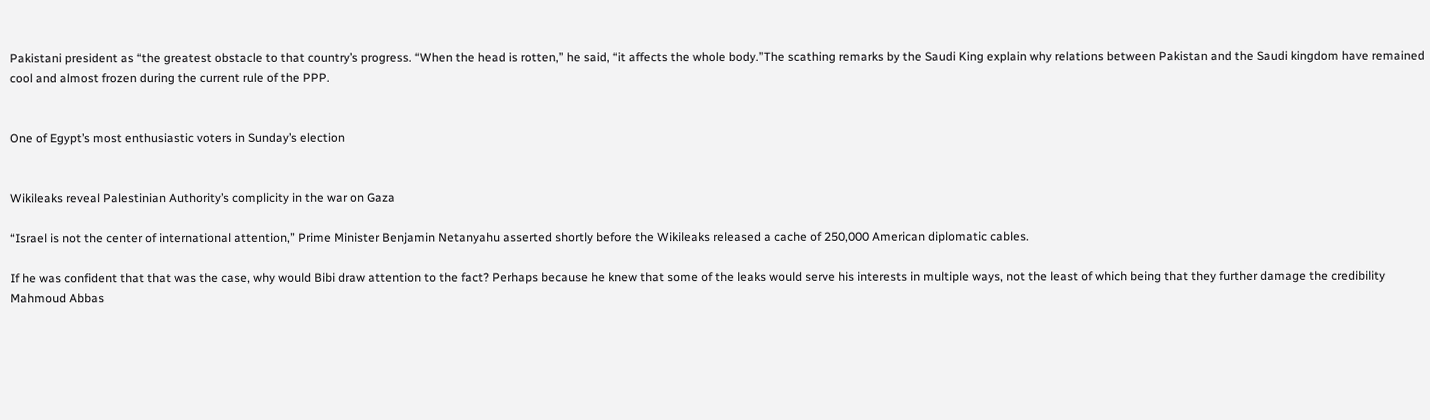Pakistani president as “the greatest obstacle to that country’s progress. “When the head is rotten,” he said, “it affects the whole body.”The scathing remarks by the Saudi King explain why relations between Pakistan and the Saudi kingdom have remained cool and almost frozen during the current rule of the PPP.


One of Egypt’s most enthusiastic voters in Sunday’s election


Wikileaks reveal Palestinian Authority’s complicity in the war on Gaza

“Israel is not the center of international attention,” Prime Minister Benjamin Netanyahu asserted shortly before the Wikileaks released a cache of 250,000 American diplomatic cables.

If he was confident that that was the case, why would Bibi draw attention to the fact? Perhaps because he knew that some of the leaks would serve his interests in multiple ways, not the least of which being that they further damage the credibility Mahmoud Abbas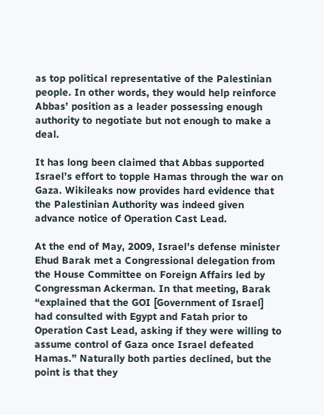as top political representative of the Palestinian people. In other words, they would help reinforce Abbas’ position as a leader possessing enough authority to negotiate but not enough to make a deal.

It has long been claimed that Abbas supported Israel’s effort to topple Hamas through the war on Gaza. Wikileaks now provides hard evidence that the Palestinian Authority was indeed given advance notice of Operation Cast Lead.

At the end of May, 2009, Israel’s defense minister Ehud Barak met a Congressional delegation from the House Committee on Foreign Affairs led by Congressman Ackerman. In that meeting, Barak “explained that the GOI [Government of Israel] had consulted with Egypt and Fatah prior to Operation Cast Lead, asking if they were willing to assume control of Gaza once Israel defeated Hamas.” Naturally both parties declined, but the point is that they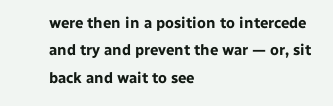were then in a position to intercede and try and prevent the war — or, sit back and wait to see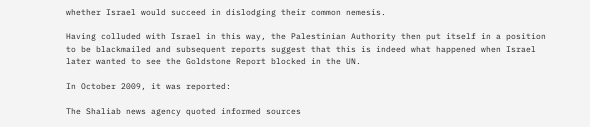whether Israel would succeed in dislodging their common nemesis.

Having colluded with Israel in this way, the Palestinian Authority then put itself in a position to be blackmailed and subsequent reports suggest that this is indeed what happened when Israel later wanted to see the Goldstone Report blocked in the UN.

In October 2009, it was reported:

The Shaliab news agency quoted informed sources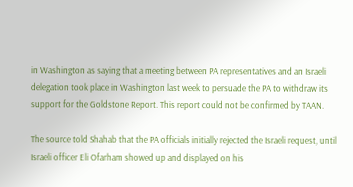in Washington as saying that a meeting between PA representatives and an Israeli delegation took place in Washington last week to persuade the PA to withdraw its support for the Goldstone Report. This report could not be confirmed by TAAN.

The source told Shahab that the PA officials initially rejected the Israeli request, until Israeli officer Eli Ofarham showed up and displayed on his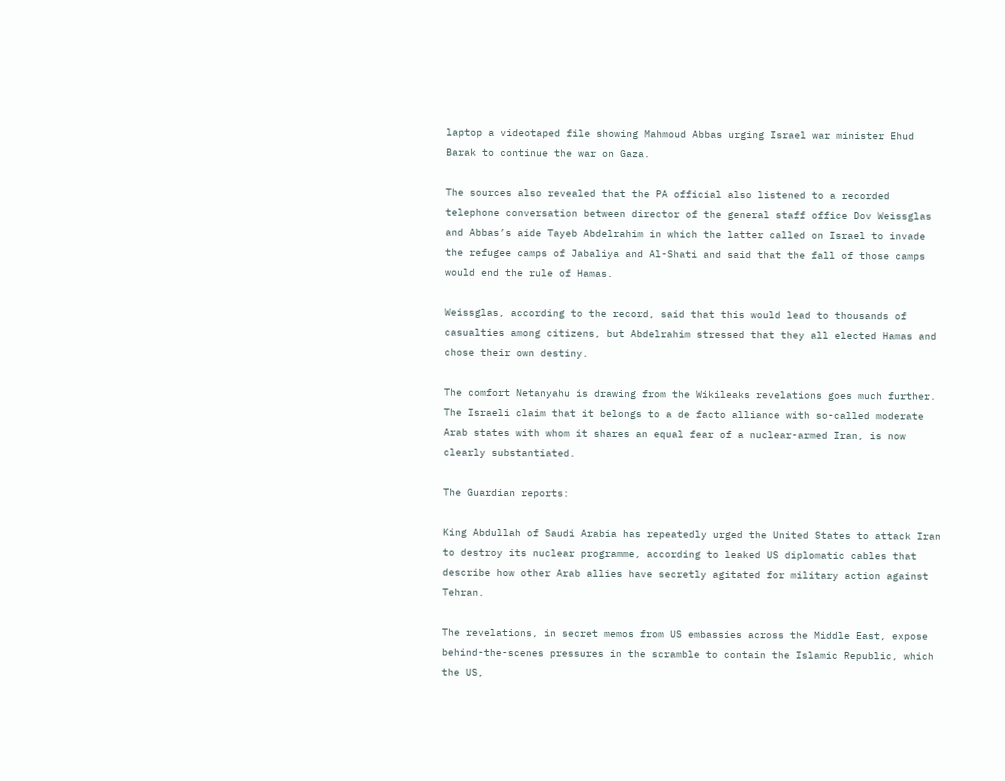laptop a videotaped file showing Mahmoud Abbas urging Israel war minister Ehud Barak to continue the war on Gaza.

The sources also revealed that the PA official also listened to a recorded telephone conversation between director of the general staff office Dov Weissglas and Abbas’s aide Tayeb Abdelrahim in which the latter called on Israel to invade the refugee camps of Jabaliya and Al-Shati and said that the fall of those camps would end the rule of Hamas.

Weissglas, according to the record, said that this would lead to thousands of casualties among citizens, but Abdelrahim stressed that they all elected Hamas and chose their own destiny.

The comfort Netanyahu is drawing from the Wikileaks revelations goes much further. The Israeli claim that it belongs to a de facto alliance with so-called moderate Arab states with whom it shares an equal fear of a nuclear-armed Iran, is now clearly substantiated.

The Guardian reports:

King Abdullah of Saudi Arabia has repeatedly urged the United States to attack Iran to destroy its nuclear programme, according to leaked US diplomatic cables that describe how other Arab allies have secretly agitated for military action against Tehran.

The revelations, in secret memos from US embassies across the Middle East, expose behind-the-scenes pressures in the scramble to contain the Islamic Republic, which the US,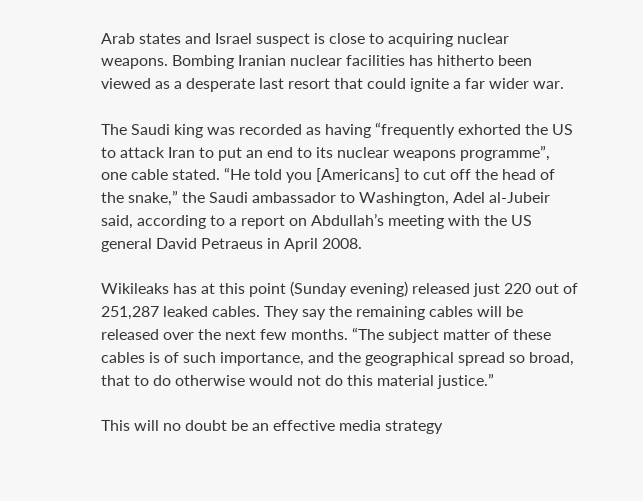Arab states and Israel suspect is close to acquiring nuclear weapons. Bombing Iranian nuclear facilities has hitherto been viewed as a desperate last resort that could ignite a far wider war.

The Saudi king was recorded as having “frequently exhorted the US to attack Iran to put an end to its nuclear weapons programme”, one cable stated. “He told you [Americans] to cut off the head of the snake,” the Saudi ambassador to Washington, Adel al-Jubeir said, according to a report on Abdullah’s meeting with the US general David Petraeus in April 2008.

Wikileaks has at this point (Sunday evening) released just 220 out of 251,287 leaked cables. They say the remaining cables will be released over the next few months. “The subject matter of these cables is of such importance, and the geographical spread so broad, that to do otherwise would not do this material justice.”

This will no doubt be an effective media strategy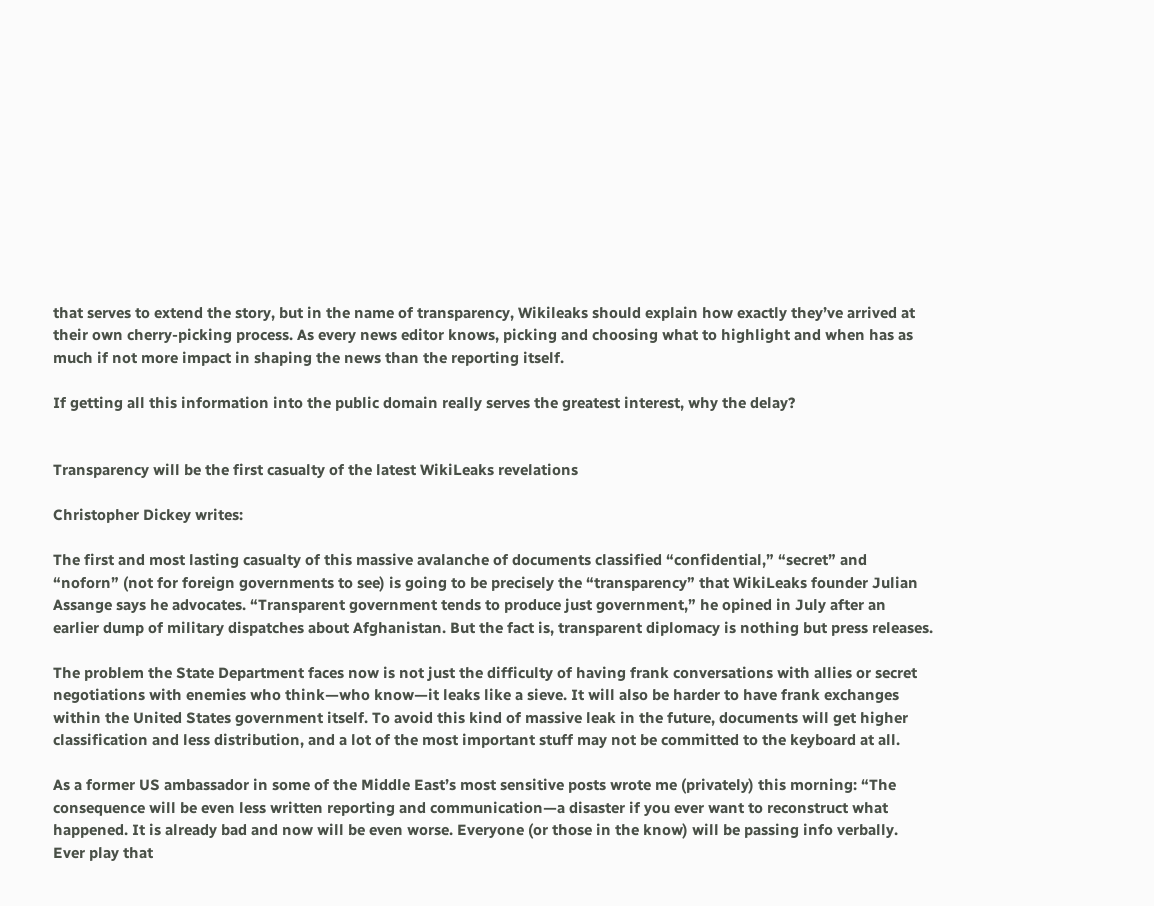that serves to extend the story, but in the name of transparency, Wikileaks should explain how exactly they’ve arrived at their own cherry-picking process. As every news editor knows, picking and choosing what to highlight and when has as much if not more impact in shaping the news than the reporting itself.

If getting all this information into the public domain really serves the greatest interest, why the delay?


Transparency will be the first casualty of the latest WikiLeaks revelations

Christopher Dickey writes:

The first and most lasting casualty of this massive avalanche of documents classified “confidential,” “secret” and “noforn” (not for foreign governments to see) is going to be precisely the “transparency” that WikiLeaks founder Julian Assange says he advocates. “Transparent government tends to produce just government,” he opined in July after an earlier dump of military dispatches about Afghanistan. But the fact is, transparent diplomacy is nothing but press releases.

The problem the State Department faces now is not just the difficulty of having frank conversations with allies or secret negotiations with enemies who think—who know—it leaks like a sieve. It will also be harder to have frank exchanges within the United States government itself. To avoid this kind of massive leak in the future, documents will get higher classification and less distribution, and a lot of the most important stuff may not be committed to the keyboard at all.

As a former US ambassador in some of the Middle East’s most sensitive posts wrote me (privately) this morning: “The consequence will be even less written reporting and communication—a disaster if you ever want to reconstruct what happened. It is already bad and now will be even worse. Everyone (or those in the know) will be passing info verbally. Ever play that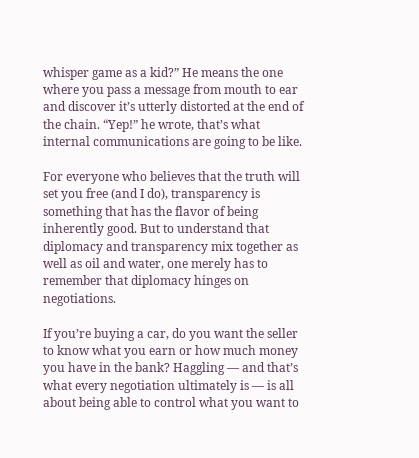whisper game as a kid?” He means the one where you pass a message from mouth to ear and discover it’s utterly distorted at the end of the chain. “Yep!” he wrote, that’s what internal communications are going to be like.

For everyone who believes that the truth will set you free (and I do), transparency is something that has the flavor of being inherently good. But to understand that diplomacy and transparency mix together as well as oil and water, one merely has to remember that diplomacy hinges on negotiations.

If you’re buying a car, do you want the seller to know what you earn or how much money you have in the bank? Haggling — and that’s what every negotiation ultimately is — is all about being able to control what you want to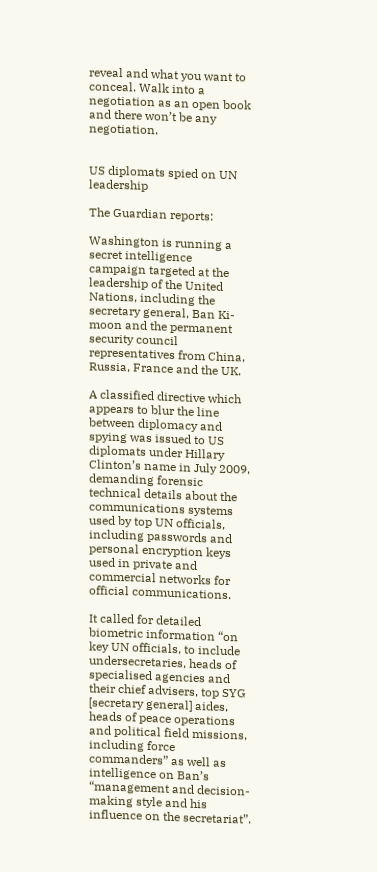reveal and what you want to conceal. Walk into a negotiation as an open book and there won’t be any negotiation.


US diplomats spied on UN leadership

The Guardian reports:

Washington is running a secret intelligence campaign targeted at the leadership of the United Nations, including the secretary general, Ban Ki-moon and the permanent security council representatives from China, Russia, France and the UK.

A classified directive which appears to blur the line between diplomacy and spying was issued to US diplomats under Hillary Clinton’s name in July 2009, demanding forensic technical details about the communications systems used by top UN officials, including passwords and personal encryption keys used in private and commercial networks for official communications.

It called for detailed biometric information “on key UN officials, to include undersecretaries, heads of specialised agencies and their chief advisers, top SYG [secretary general] aides, heads of peace operations and political field missions, including force commanders” as well as intelligence on Ban’s “management and decision-making style and his influence on the secretariat”.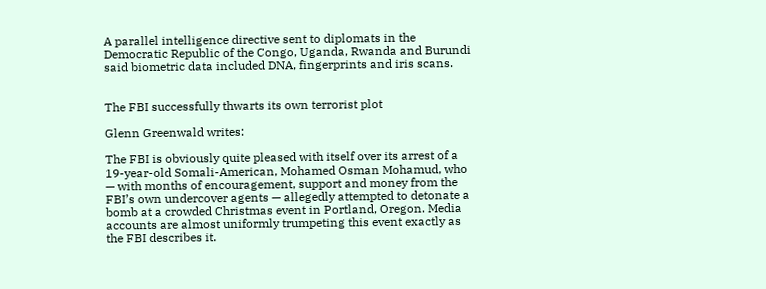A parallel intelligence directive sent to diplomats in the Democratic Republic of the Congo, Uganda, Rwanda and Burundi said biometric data included DNA, fingerprints and iris scans.


The FBI successfully thwarts its own terrorist plot

Glenn Greenwald writes:

The FBI is obviously quite pleased with itself over its arrest of a 19-year-old Somali-American, Mohamed Osman Mohamud, who — with months of encouragement, support and money from the FBI’s own undercover agents — allegedly attempted to detonate a bomb at a crowded Christmas event in Portland, Oregon. Media accounts are almost uniformly trumpeting this event exactly as the FBI describes it.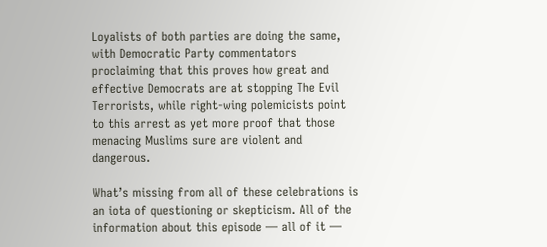Loyalists of both parties are doing the same, with Democratic Party commentators proclaiming that this proves how great and effective Democrats are at stopping The Evil Terrorists, while right-wing polemicists point to this arrest as yet more proof that those menacing Muslims sure are violent and dangerous.

What’s missing from all of these celebrations is an iota of questioning or skepticism. All of the information about this episode — all of it —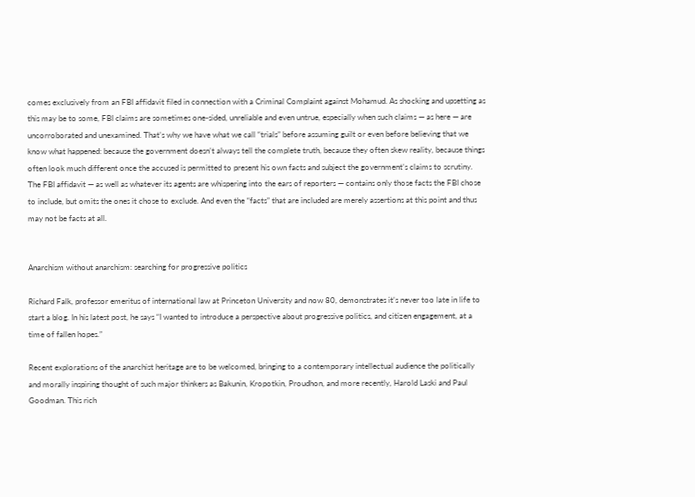comes exclusively from an FBI affidavit filed in connection with a Criminal Complaint against Mohamud. As shocking and upsetting as this may be to some, FBI claims are sometimes one-sided, unreliable and even untrue, especially when such claims — as here — are uncorroborated and unexamined. That’s why we have what we call “trials” before assuming guilt or even before believing that we know what happened: because the government doesn’t always tell the complete truth, because they often skew reality, because things often look much different once the accused is permitted to present his own facts and subject the government’s claims to scrutiny. The FBI affidavit — as well as whatever its agents are whispering into the ears of reporters — contains only those facts the FBI chose to include, but omits the ones it chose to exclude. And even the “facts” that are included are merely assertions at this point and thus may not be facts at all.


Anarchism without anarchism: searching for progressive politics

Richard Falk, professor emeritus of international law at Princeton University and now 80, demonstrates it’s never too late in life to start a blog. In his latest post, he says “I wanted to introduce a perspective about progressive politics, and citizen engagement, at a time of fallen hopes.”

Recent explorations of the anarchist heritage are to be welcomed, bringing to a contemporary intellectual audience the politically and morally inspiring thought of such major thinkers as Bakunin, Kropotkin, Proudhon, and more recently, Harold Laski and Paul Goodman. This rich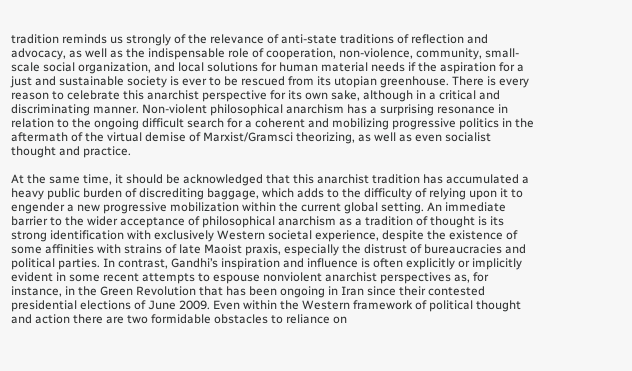tradition reminds us strongly of the relevance of anti-state traditions of reflection and advocacy, as well as the indispensable role of cooperation, non-violence, community, small-scale social organization, and local solutions for human material needs if the aspiration for a just and sustainable society is ever to be rescued from its utopian greenhouse. There is every reason to celebrate this anarchist perspective for its own sake, although in a critical and discriminating manner. Non-violent philosophical anarchism has a surprising resonance in relation to the ongoing difficult search for a coherent and mobilizing progressive politics in the aftermath of the virtual demise of Marxist/Gramsci theorizing, as well as even socialist thought and practice.

At the same time, it should be acknowledged that this anarchist tradition has accumulated a heavy public burden of discrediting baggage, which adds to the difficulty of relying upon it to engender a new progressive mobilization within the current global setting. An immediate barrier to the wider acceptance of philosophical anarchism as a tradition of thought is its strong identification with exclusively Western societal experience, despite the existence of some affinities with strains of late Maoist praxis, especially the distrust of bureaucracies and political parties. In contrast, Gandhi’s inspiration and influence is often explicitly or implicitly evident in some recent attempts to espouse nonviolent anarchist perspectives as, for instance, in the Green Revolution that has been ongoing in Iran since their contested presidential elections of June 2009. Even within the Western framework of political thought and action there are two formidable obstacles to reliance on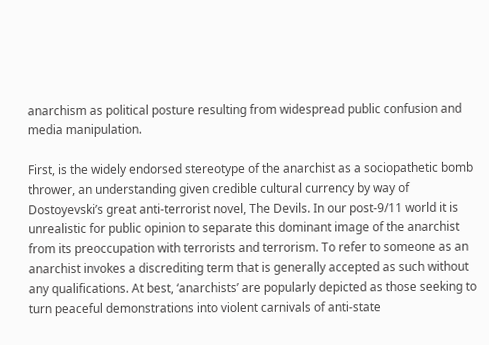anarchism as political posture resulting from widespread public confusion and media manipulation.

First, is the widely endorsed stereotype of the anarchist as a sociopathetic bomb thrower, an understanding given credible cultural currency by way of Dostoyevski’s great anti-terrorist novel, The Devils. In our post-9/11 world it is unrealistic for public opinion to separate this dominant image of the anarchist from its preoccupation with terrorists and terrorism. To refer to someone as an anarchist invokes a discrediting term that is generally accepted as such without any qualifications. At best, ‘anarchists’ are popularly depicted as those seeking to turn peaceful demonstrations into violent carnivals of anti-state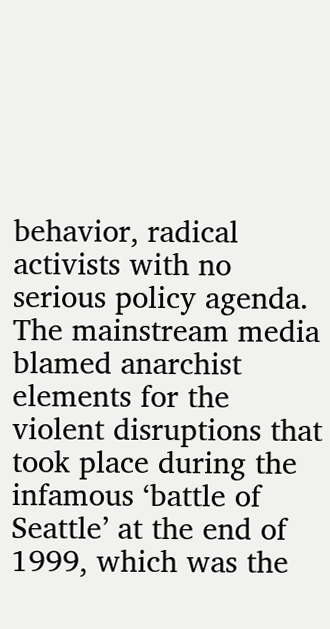behavior, radical activists with no serious policy agenda. The mainstream media blamed anarchist elements for the violent disruptions that took place during the infamous ‘battle of Seattle’ at the end of 1999, which was the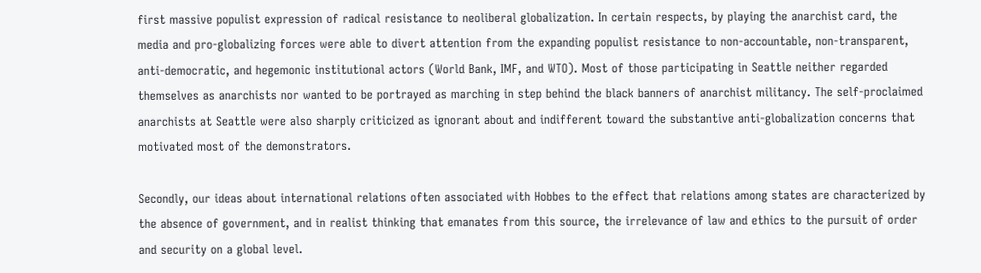first massive populist expression of radical resistance to neoliberal globalization. In certain respects, by playing the anarchist card, the media and pro-globalizing forces were able to divert attention from the expanding populist resistance to non-accountable, non-transparent, anti-democratic, and hegemonic institutional actors (World Bank, IMF, and WTO). Most of those participating in Seattle neither regarded themselves as anarchists nor wanted to be portrayed as marching in step behind the black banners of anarchist militancy. The self-proclaimed anarchists at Seattle were also sharply criticized as ignorant about and indifferent toward the substantive anti-globalization concerns that motivated most of the demonstrators.

Secondly, our ideas about international relations often associated with Hobbes to the effect that relations among states are characterized by the absence of government, and in realist thinking that emanates from this source, the irrelevance of law and ethics to the pursuit of order and security on a global level.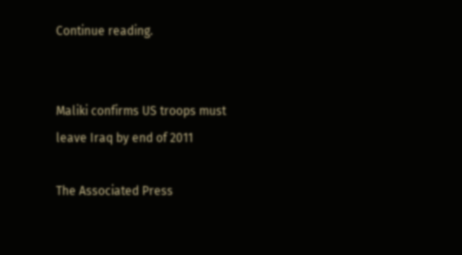Continue reading.


Maliki confirms US troops must leave Iraq by end of 2011

The Associated Press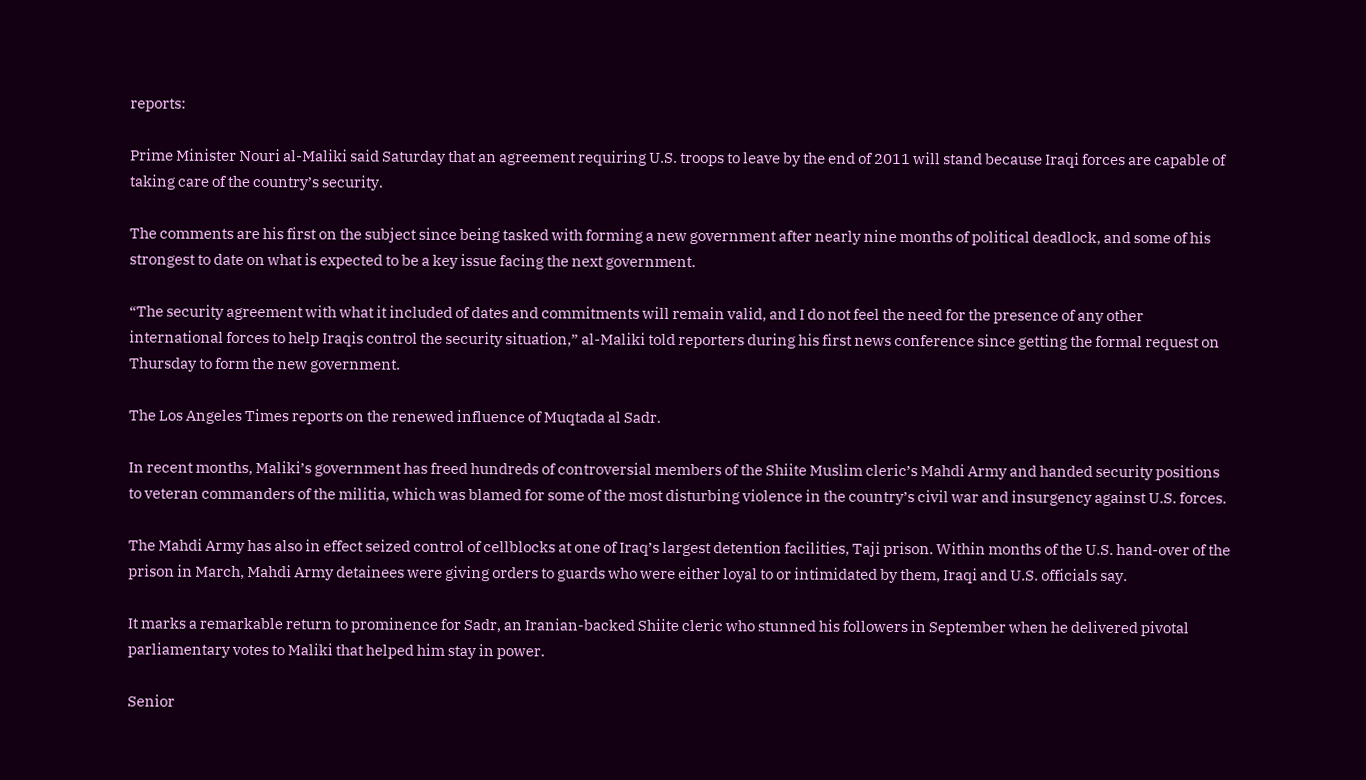reports:

Prime Minister Nouri al-Maliki said Saturday that an agreement requiring U.S. troops to leave by the end of 2011 will stand because Iraqi forces are capable of taking care of the country’s security.

The comments are his first on the subject since being tasked with forming a new government after nearly nine months of political deadlock, and some of his strongest to date on what is expected to be a key issue facing the next government.

“The security agreement with what it included of dates and commitments will remain valid, and I do not feel the need for the presence of any other international forces to help Iraqis control the security situation,” al-Maliki told reporters during his first news conference since getting the formal request on Thursday to form the new government.

The Los Angeles Times reports on the renewed influence of Muqtada al Sadr.

In recent months, Maliki’s government has freed hundreds of controversial members of the Shiite Muslim cleric’s Mahdi Army and handed security positions to veteran commanders of the militia, which was blamed for some of the most disturbing violence in the country’s civil war and insurgency against U.S. forces.

The Mahdi Army has also in effect seized control of cellblocks at one of Iraq’s largest detention facilities, Taji prison. Within months of the U.S. hand-over of the prison in March, Mahdi Army detainees were giving orders to guards who were either loyal to or intimidated by them, Iraqi and U.S. officials say.

It marks a remarkable return to prominence for Sadr, an Iranian-backed Shiite cleric who stunned his followers in September when he delivered pivotal parliamentary votes to Maliki that helped him stay in power.

Senior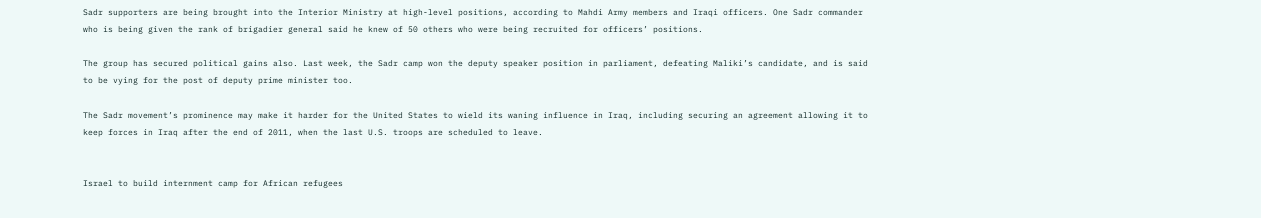Sadr supporters are being brought into the Interior Ministry at high-level positions, according to Mahdi Army members and Iraqi officers. One Sadr commander who is being given the rank of brigadier general said he knew of 50 others who were being recruited for officers’ positions.

The group has secured political gains also. Last week, the Sadr camp won the deputy speaker position in parliament, defeating Maliki’s candidate, and is said to be vying for the post of deputy prime minister too.

The Sadr movement’s prominence may make it harder for the United States to wield its waning influence in Iraq, including securing an agreement allowing it to keep forces in Iraq after the end of 2011, when the last U.S. troops are scheduled to leave.


Israel to build internment camp for African refugees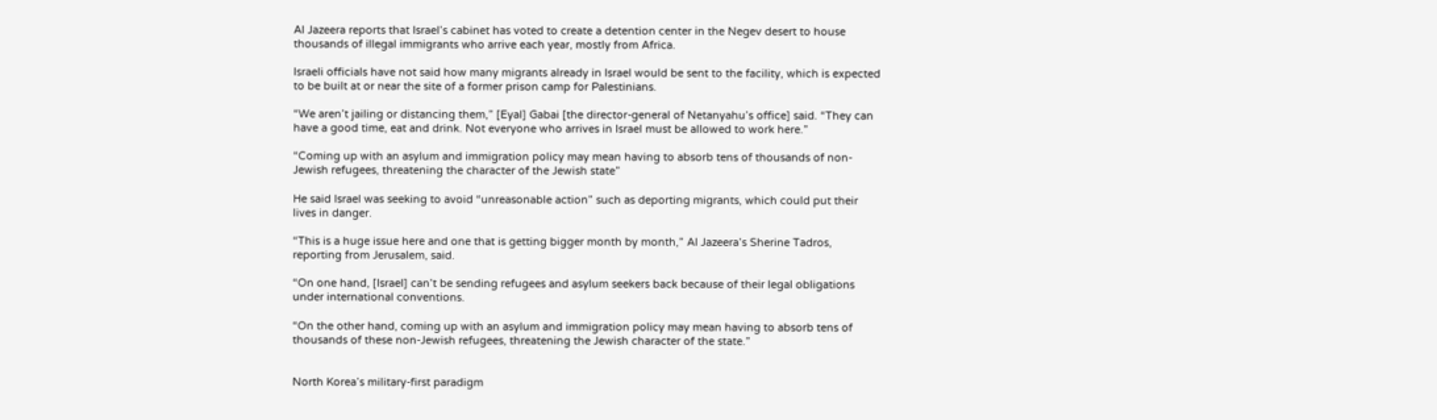Al Jazeera reports that Israel’s cabinet has voted to create a detention center in the Negev desert to house thousands of illegal immigrants who arrive each year, mostly from Africa.

Israeli officials have not said how many migrants already in Israel would be sent to the facility, which is expected to be built at or near the site of a former prison camp for Palestinians.

“We aren’t jailing or distancing them,” [Eyal] Gabai [the director-general of Netanyahu’s office] said. “They can have a good time, eat and drink. Not everyone who arrives in Israel must be allowed to work here.”

“Coming up with an asylum and immigration policy may mean having to absorb tens of thousands of non-Jewish refugees, threatening the character of the Jewish state”

He said Israel was seeking to avoid “unreasonable action” such as deporting migrants, which could put their lives in danger.

“This is a huge issue here and one that is getting bigger month by month,” Al Jazeera’s Sherine Tadros, reporting from Jerusalem, said.

“On one hand, [Israel] can’t be sending refugees and asylum seekers back because of their legal obligations under international conventions.

“On the other hand, coming up with an asylum and immigration policy may mean having to absorb tens of thousands of these non-Jewish refugees, threatening the Jewish character of the state.”


North Korea’s military-first paradigm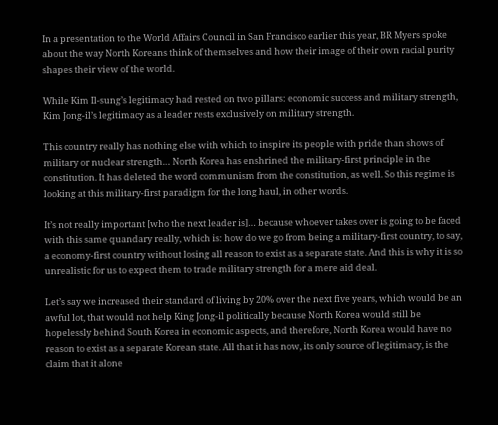In a presentation to the World Affairs Council in San Francisco earlier this year, BR Myers spoke about the way North Koreans think of themselves and how their image of their own racial purity shapes their view of the world.

While Kim Il-sung’s legitimacy had rested on two pillars: economic success and military strength, Kim Jong-il’s legitimacy as a leader rests exclusively on military strength.

This country really has nothing else with which to inspire its people with pride than shows of military or nuclear strength… North Korea has enshrined the military-first principle in the constitution. It has deleted the word communism from the constitution, as well. So this regime is looking at this military-first paradigm for the long haul, in other words.

It’s not really important [who the next leader is]… because whoever takes over is going to be faced with this same quandary really, which is: how do we go from being a military-first country, to say, a economy-first country without losing all reason to exist as a separate state. And this is why it is so unrealistic for us to expect them to trade military strength for a mere aid deal.

Let’s say we increased their standard of living by 20% over the next five years, which would be an awful lot, that would not help King Jong-il politically because North Korea would still be hopelessly behind South Korea in economic aspects, and therefore, North Korea would have no reason to exist as a separate Korean state. All that it has now, its only source of legitimacy, is the claim that it alone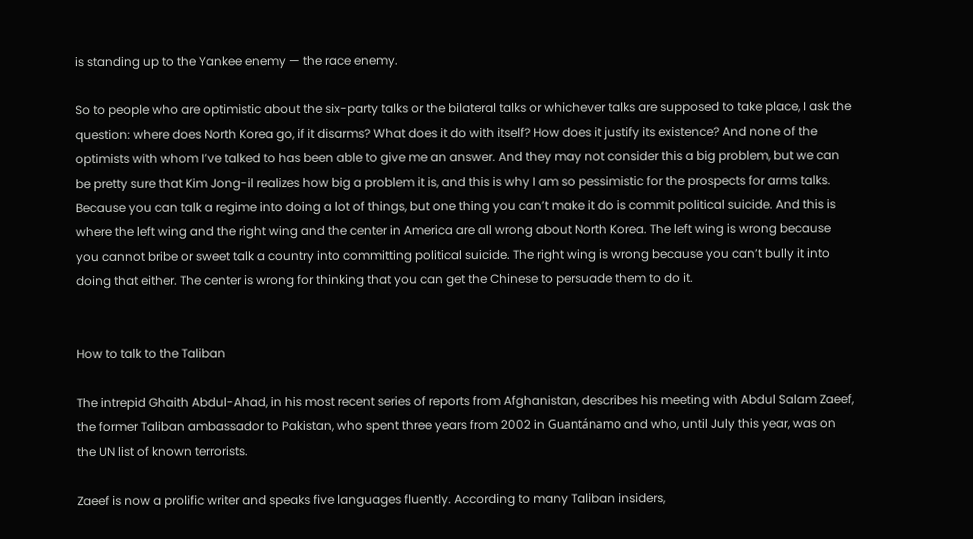is standing up to the Yankee enemy — the race enemy.

So to people who are optimistic about the six-party talks or the bilateral talks or whichever talks are supposed to take place, I ask the question: where does North Korea go, if it disarms? What does it do with itself? How does it justify its existence? And none of the optimists with whom I’ve talked to has been able to give me an answer. And they may not consider this a big problem, but we can be pretty sure that Kim Jong-il realizes how big a problem it is, and this is why I am so pessimistic for the prospects for arms talks. Because you can talk a regime into doing a lot of things, but one thing you can’t make it do is commit political suicide. And this is where the left wing and the right wing and the center in America are all wrong about North Korea. The left wing is wrong because you cannot bribe or sweet talk a country into committing political suicide. The right wing is wrong because you can’t bully it into doing that either. The center is wrong for thinking that you can get the Chinese to persuade them to do it.


How to talk to the Taliban

The intrepid Ghaith Abdul-Ahad, in his most recent series of reports from Afghanistan, describes his meeting with Abdul Salam Zaeef, the former Taliban ambassador to Pakistan, who spent three years from 2002 in Guantánamo and who, until July this year, was on the UN list of known terrorists.

Zaeef is now a prolific writer and speaks five languages fluently. According to many Taliban insiders,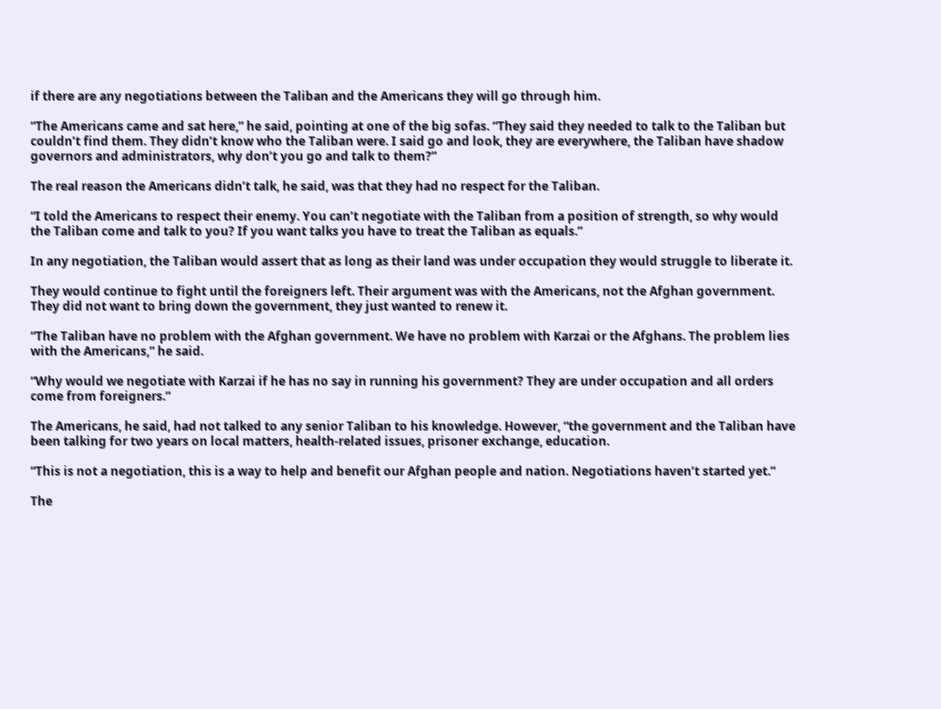if there are any negotiations between the Taliban and the Americans they will go through him.

“The Americans came and sat here,” he said, pointing at one of the big sofas. “They said they needed to talk to the Taliban but couldn’t find them. They didn’t know who the Taliban were. I said go and look, they are everywhere, the Taliban have shadow governors and administrators, why don’t you go and talk to them?”

The real reason the Americans didn’t talk, he said, was that they had no respect for the Taliban.

“I told the Americans to respect their enemy. You can’t negotiate with the Taliban from a position of strength, so why would the Taliban come and talk to you? If you want talks you have to treat the Taliban as equals.”

In any negotiation, the Taliban would assert that as long as their land was under occupation they would struggle to liberate it.

They would continue to fight until the foreigners left. Their argument was with the Americans, not the Afghan government. They did not want to bring down the government, they just wanted to renew it.

“The Taliban have no problem with the Afghan government. We have no problem with Karzai or the Afghans. The problem lies with the Americans,” he said.

“Why would we negotiate with Karzai if he has no say in running his government? They are under occupation and all orders come from foreigners.”

The Americans, he said, had not talked to any senior Taliban to his knowledge. However, “the government and the Taliban have been talking for two years on local matters, health-related issues, prisoner exchange, education.

“This is not a negotiation, this is a way to help and benefit our Afghan people and nation. Negotiations haven’t started yet.”

The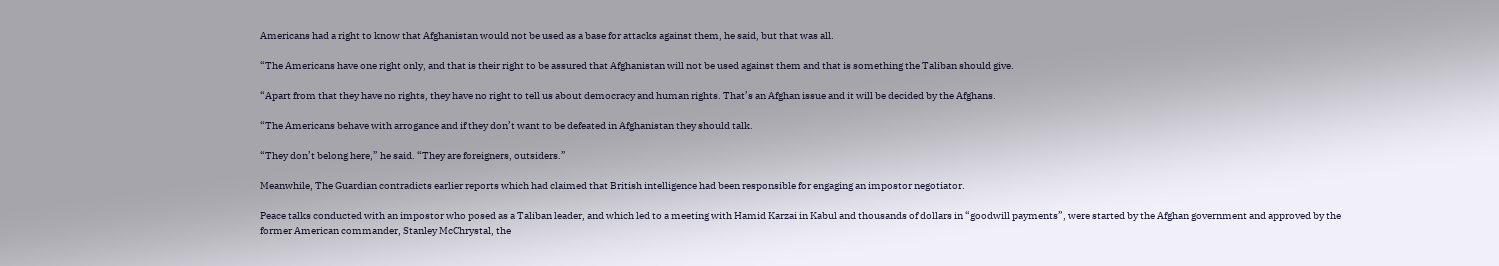Americans had a right to know that Afghanistan would not be used as a base for attacks against them, he said, but that was all.

“The Americans have one right only, and that is their right to be assured that Afghanistan will not be used against them and that is something the Taliban should give.

“Apart from that they have no rights, they have no right to tell us about democracy and human rights. That’s an Afghan issue and it will be decided by the Afghans.

“The Americans behave with arrogance and if they don’t want to be defeated in Afghanistan they should talk.

“They don’t belong here,” he said. “They are foreigners, outsiders.”

Meanwhile, The Guardian contradicts earlier reports which had claimed that British intelligence had been responsible for engaging an impostor negotiator.

Peace talks conducted with an impostor who posed as a Taliban leader, and which led to a meeting with Hamid Karzai in Kabul and thousands of dollars in “goodwill payments”, were started by the Afghan government and approved by the former American commander, Stanley McChrystal, the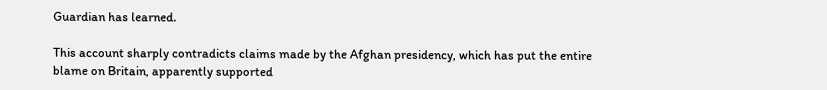Guardian has learned.

This account sharply contradicts claims made by the Afghan presidency, which has put the entire blame on Britain, apparently supported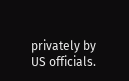privately by US officials.